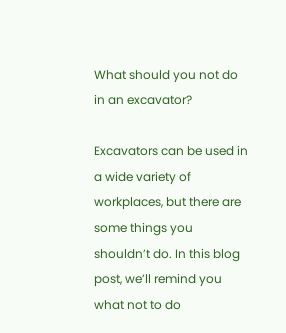What should you not do in an excavator?

Excavators can be used in a wide variety of workplaces, but there are some things you shouldn’t do. In this blog post, we’ll remind you what not to do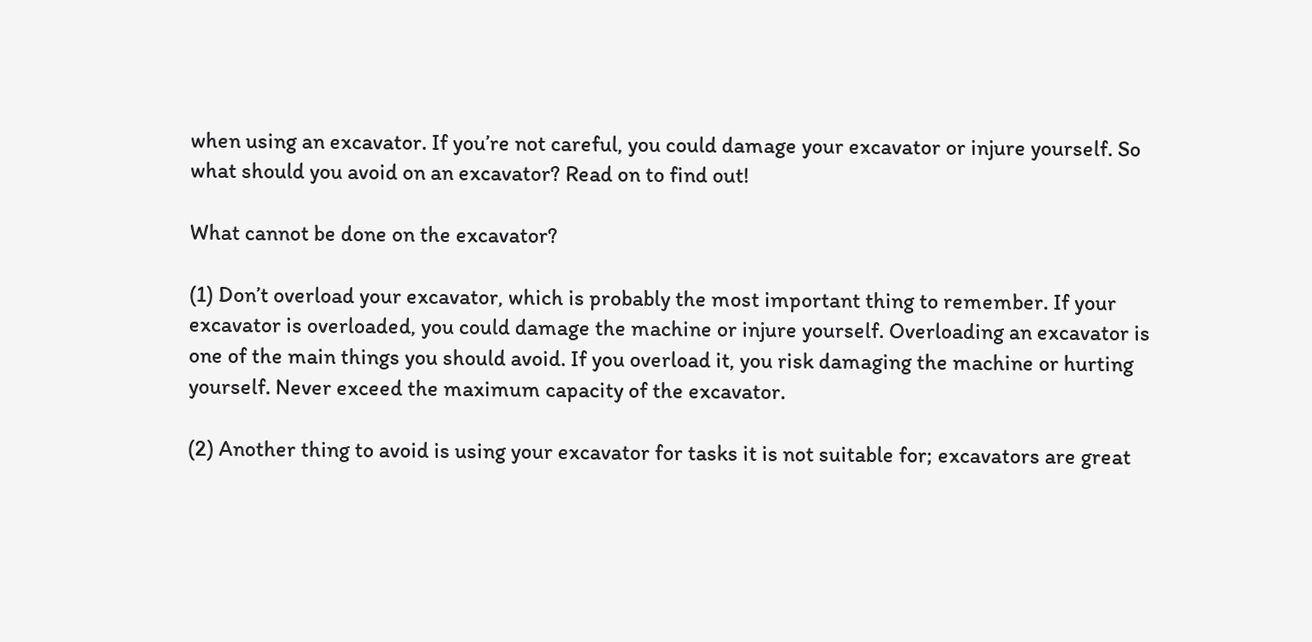when using an excavator. If you’re not careful, you could damage your excavator or injure yourself. So what should you avoid on an excavator? Read on to find out!

What cannot be done on the excavator?

(1) Don’t overload your excavator, which is probably the most important thing to remember. If your excavator is overloaded, you could damage the machine or injure yourself. Overloading an excavator is one of the main things you should avoid. If you overload it, you risk damaging the machine or hurting yourself. Never exceed the maximum capacity of the excavator.

(2) Another thing to avoid is using your excavator for tasks it is not suitable for; excavators are great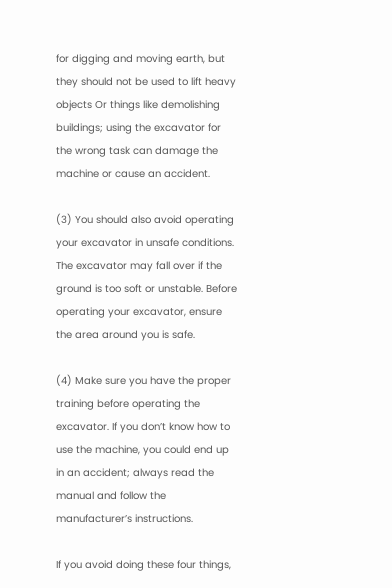for digging and moving earth, but they should not be used to lift heavy objects Or things like demolishing buildings; using the excavator for the wrong task can damage the machine or cause an accident.

(3) You should also avoid operating your excavator in unsafe conditions. The excavator may fall over if the ground is too soft or unstable. Before operating your excavator, ensure the area around you is safe.

(4) Make sure you have the proper training before operating the excavator. If you don’t know how to use the machine, you could end up in an accident; always read the manual and follow the manufacturer’s instructions.

If you avoid doing these four things,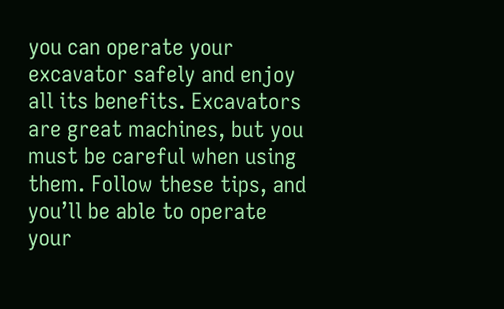you can operate your excavator safely and enjoy all its benefits. Excavators are great machines, but you must be careful when using them. Follow these tips, and you’ll be able to operate your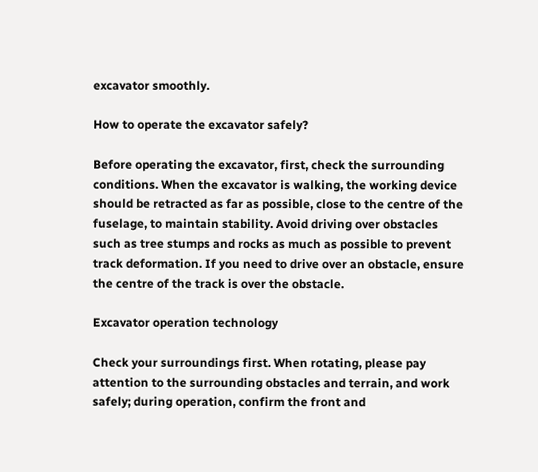excavator smoothly.

How to operate the excavator safely?

Before operating the excavator, first, check the surrounding conditions. When the excavator is walking, the working device should be retracted as far as possible, close to the centre of the fuselage, to maintain stability. Avoid driving over obstacles such as tree stumps and rocks as much as possible to prevent track deformation. If you need to drive over an obstacle, ensure the centre of the track is over the obstacle.

Excavator operation technology

Check your surroundings first. When rotating, please pay attention to the surrounding obstacles and terrain, and work safely; during operation, confirm the front and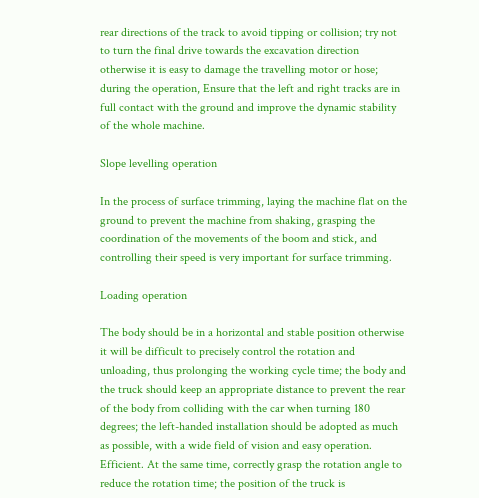rear directions of the track to avoid tipping or collision; try not to turn the final drive towards the excavation direction otherwise it is easy to damage the travelling motor or hose; during the operation, Ensure that the left and right tracks are in full contact with the ground and improve the dynamic stability of the whole machine.

Slope levelling operation

In the process of surface trimming, laying the machine flat on the ground to prevent the machine from shaking, grasping the coordination of the movements of the boom and stick, and controlling their speed is very important for surface trimming.

Loading operation

The body should be in a horizontal and stable position otherwise it will be difficult to precisely control the rotation and unloading, thus prolonging the working cycle time; the body and the truck should keep an appropriate distance to prevent the rear of the body from colliding with the car when turning 180 degrees; the left-handed installation should be adopted as much as possible, with a wide field of vision and easy operation. Efficient. At the same time, correctly grasp the rotation angle to reduce the rotation time; the position of the truck is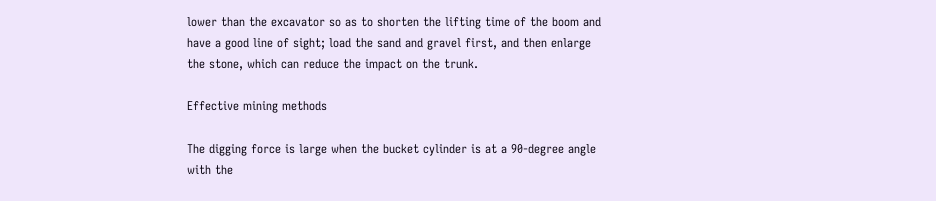lower than the excavator so as to shorten the lifting time of the boom and have a good line of sight; load the sand and gravel first, and then enlarge the stone, which can reduce the impact on the trunk.

Effective mining methods

The digging force is large when the bucket cylinder is at a 90-degree angle with the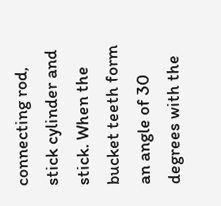connecting rod, stick cylinder and stick. When the bucket teeth form an angle of 30 degrees with the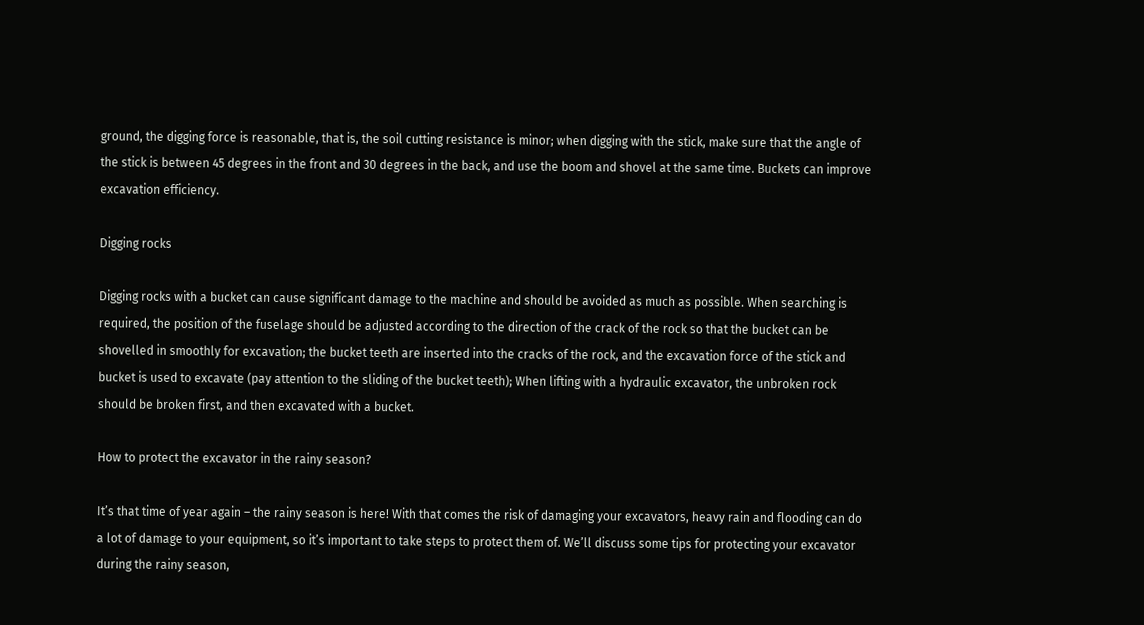ground, the digging force is reasonable, that is, the soil cutting resistance is minor; when digging with the stick, make sure that the angle of the stick is between 45 degrees in the front and 30 degrees in the back, and use the boom and shovel at the same time. Buckets can improve excavation efficiency.

Digging rocks

Digging rocks with a bucket can cause significant damage to the machine and should be avoided as much as possible. When searching is required, the position of the fuselage should be adjusted according to the direction of the crack of the rock so that the bucket can be shovelled in smoothly for excavation; the bucket teeth are inserted into the cracks of the rock, and the excavation force of the stick and bucket is used to excavate (pay attention to the sliding of the bucket teeth); When lifting with a hydraulic excavator, the unbroken rock should be broken first, and then excavated with a bucket.

How to protect the excavator in the rainy season?

It’s that time of year again – the rainy season is here! With that comes the risk of damaging your excavators, heavy rain and flooding can do a lot of damage to your equipment, so it’s important to take steps to protect them of. We’ll discuss some tips for protecting your excavator during the rainy season,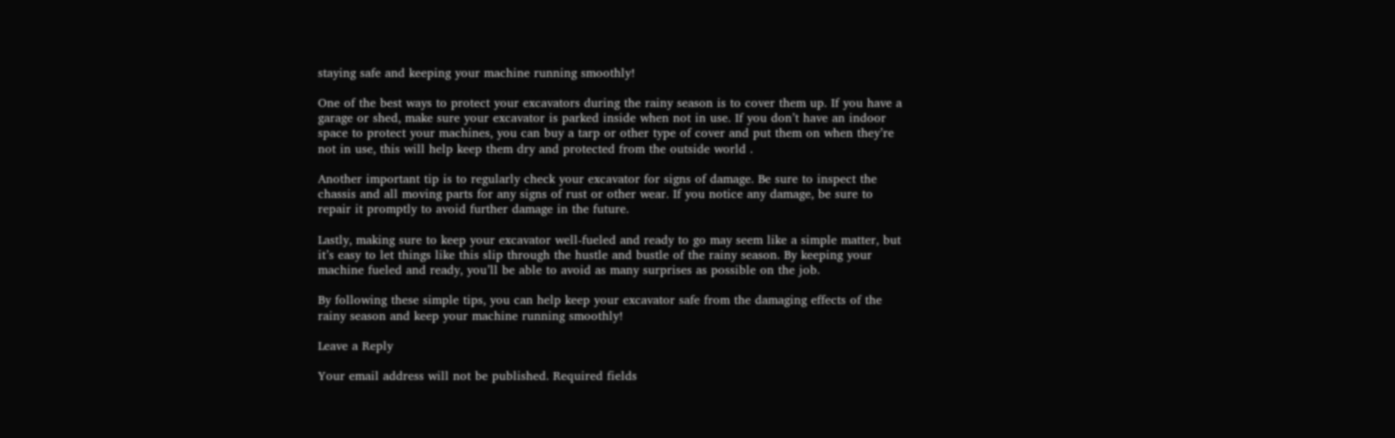staying safe and keeping your machine running smoothly!

One of the best ways to protect your excavators during the rainy season is to cover them up. If you have a garage or shed, make sure your excavator is parked inside when not in use. If you don’t have an indoor space to protect your machines, you can buy a tarp or other type of cover and put them on when they’re not in use, this will help keep them dry and protected from the outside world .

Another important tip is to regularly check your excavator for signs of damage. Be sure to inspect the chassis and all moving parts for any signs of rust or other wear. If you notice any damage, be sure to repair it promptly to avoid further damage in the future.

Lastly, making sure to keep your excavator well-fueled and ready to go may seem like a simple matter, but it’s easy to let things like this slip through the hustle and bustle of the rainy season. By keeping your machine fueled and ready, you’ll be able to avoid as many surprises as possible on the job.

By following these simple tips, you can help keep your excavator safe from the damaging effects of the rainy season and keep your machine running smoothly!

Leave a Reply

Your email address will not be published. Required fields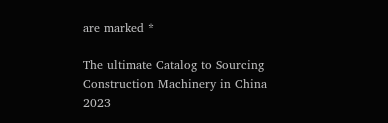are marked *

The ultimate Catalog to Sourcing Construction Machinery in China 2023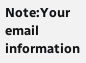Note:Your email information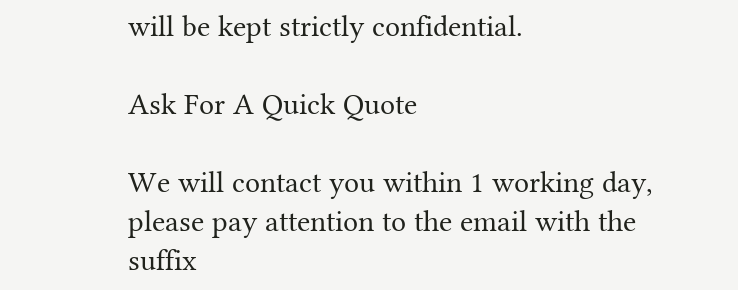will be kept strictly confidential.

Ask For A Quick Quote

We will contact you within 1 working day, please pay attention to the email with the suffix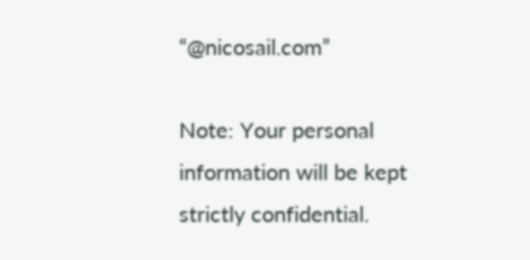“@nicosail.com”

Note: Your personal information will be kept strictly confidential.